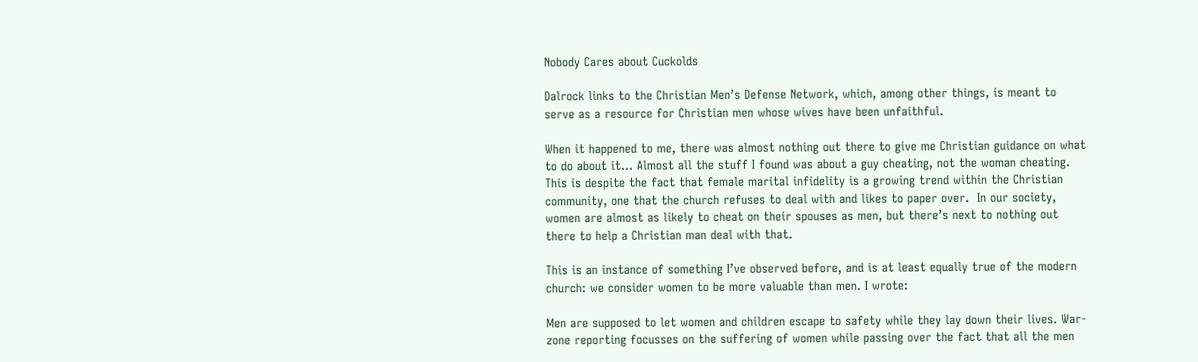Nobody Cares about Cuckolds

Dalrock links to the Christian Men’s Defense Network, which, among other things, is meant to serve as a resource for Christian men whose wives have been unfaithful.

When it happened to me, there was almost nothing out there to give me Christian guidance on what to do about it… Almost all the stuff I found was about a guy cheating, not the woman cheating.  This is despite the fact that female marital infidelity is a growing trend within the Christian community, one that the church refuses to deal with and likes to paper over.  In our society, women are almost as likely to cheat on their spouses as men, but there’s next to nothing out there to help a Christian man deal with that.

This is an instance of something I’ve observed before, and is at least equally true of the modern church: we consider women to be more valuable than men. I wrote:

Men are supposed to let women and children escape to safety while they lay down their lives. War-zone reporting focusses on the suffering of women while passing over the fact that all the men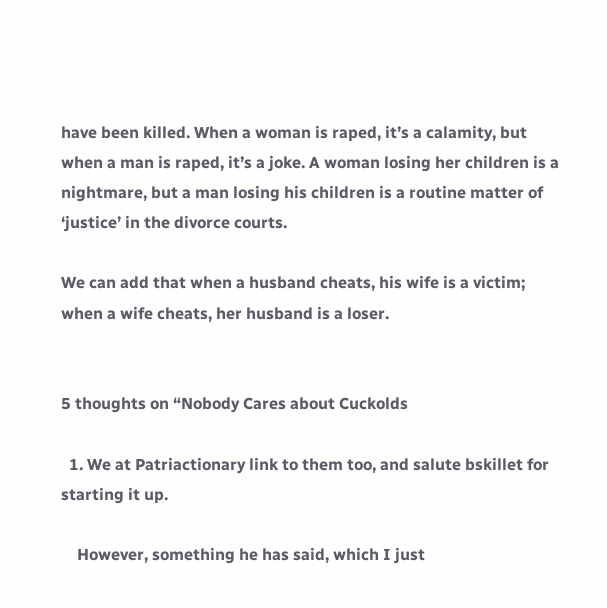have been killed. When a woman is raped, it’s a calamity, but when a man is raped, it’s a joke. A woman losing her children is a nightmare, but a man losing his children is a routine matter of ‘justice’ in the divorce courts.

We can add that when a husband cheats, his wife is a victim; when a wife cheats, her husband is a loser.


5 thoughts on “Nobody Cares about Cuckolds

  1. We at Patriactionary link to them too, and salute bskillet for starting it up.

    However, something he has said, which I just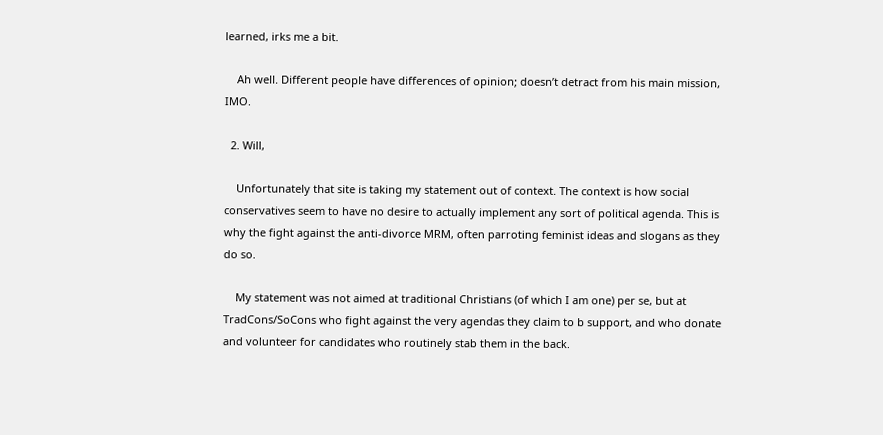learned, irks me a bit.

    Ah well. Different people have differences of opinion; doesn’t detract from his main mission, IMO.

  2. Will,

    Unfortunately that site is taking my statement out of context. The context is how social conservatives seem to have no desire to actually implement any sort of political agenda. This is why the fight against the anti-divorce MRM, often parroting feminist ideas and slogans as they do so.

    My statement was not aimed at traditional Christians (of which I am one) per se, but at TradCons/SoCons who fight against the very agendas they claim to b support, and who donate and volunteer for candidates who routinely stab them in the back.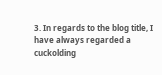3. In regards to the blog title, I have always regarded a cuckolding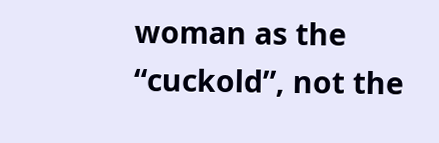woman as the “cuckold”, not the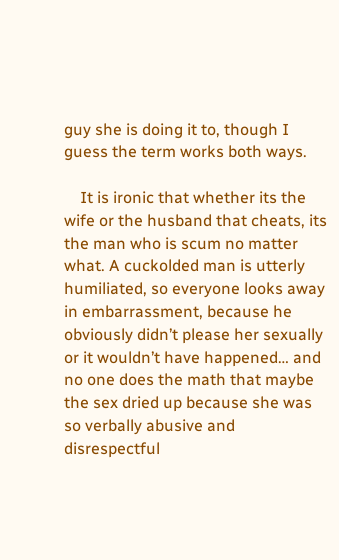guy she is doing it to, though I guess the term works both ways.

    It is ironic that whether its the wife or the husband that cheats, its the man who is scum no matter what. A cuckolded man is utterly humiliated, so everyone looks away in embarrassment, because he obviously didn’t please her sexually or it wouldn’t have happened… and no one does the math that maybe the sex dried up because she was so verbally abusive and disrespectful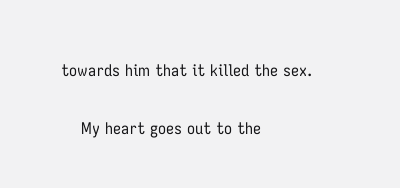towards him that it killed the sex.

    My heart goes out to the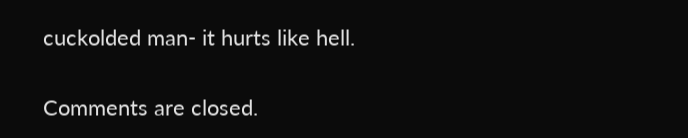cuckolded man- it hurts like hell.

Comments are closed.